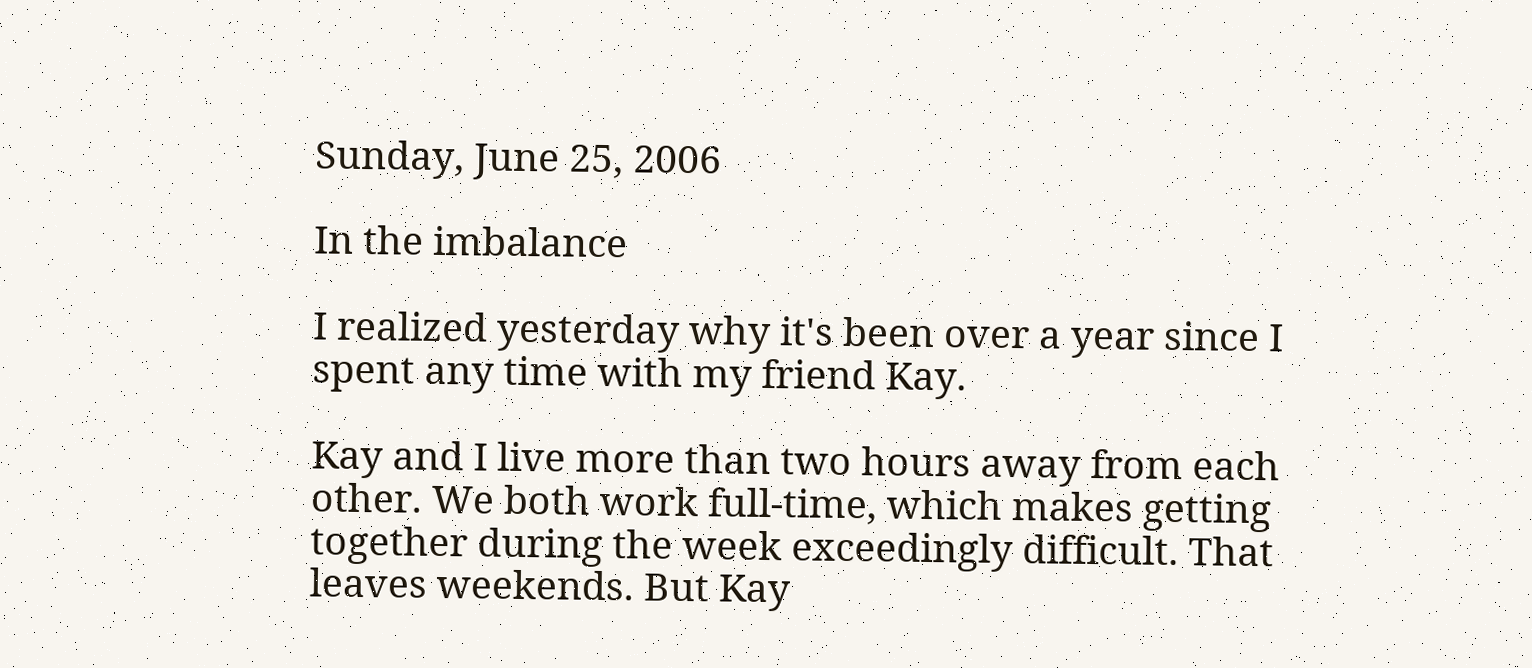Sunday, June 25, 2006

In the imbalance

I realized yesterday why it's been over a year since I spent any time with my friend Kay.

Kay and I live more than two hours away from each other. We both work full-time, which makes getting together during the week exceedingly difficult. That leaves weekends. But Kay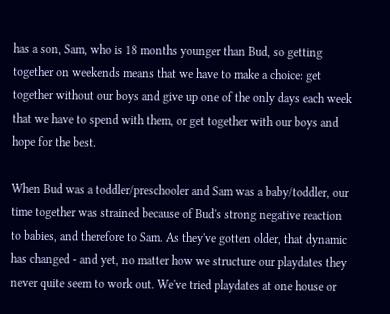has a son, Sam, who is 18 months younger than Bud, so getting together on weekends means that we have to make a choice: get together without our boys and give up one of the only days each week that we have to spend with them, or get together with our boys and hope for the best.

When Bud was a toddler/preschooler and Sam was a baby/toddler, our time together was strained because of Bud's strong negative reaction to babies, and therefore to Sam. As they've gotten older, that dynamic has changed - and yet, no matter how we structure our playdates they never quite seem to work out. We've tried playdates at one house or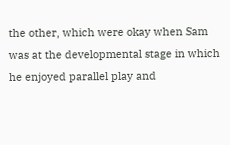the other, which were okay when Sam was at the developmental stage in which he enjoyed parallel play and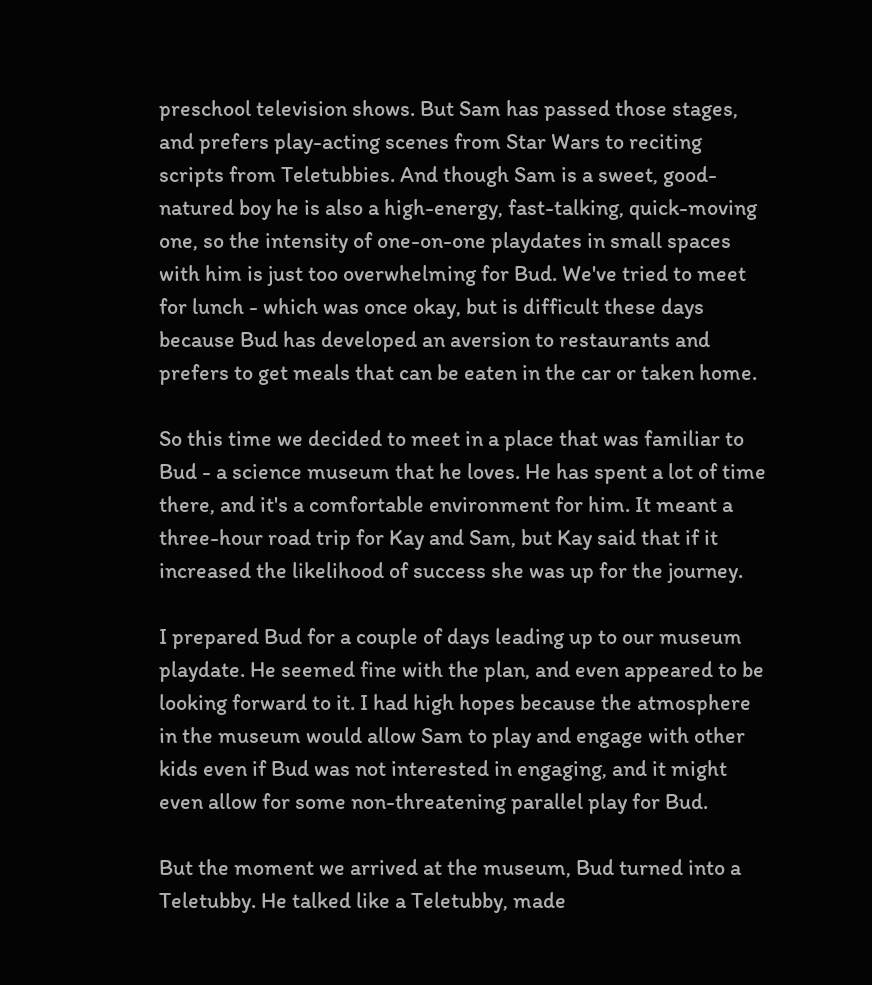preschool television shows. But Sam has passed those stages, and prefers play-acting scenes from Star Wars to reciting scripts from Teletubbies. And though Sam is a sweet, good-natured boy he is also a high-energy, fast-talking, quick-moving one, so the intensity of one-on-one playdates in small spaces with him is just too overwhelming for Bud. We've tried to meet for lunch - which was once okay, but is difficult these days because Bud has developed an aversion to restaurants and prefers to get meals that can be eaten in the car or taken home.

So this time we decided to meet in a place that was familiar to Bud - a science museum that he loves. He has spent a lot of time there, and it's a comfortable environment for him. It meant a three-hour road trip for Kay and Sam, but Kay said that if it increased the likelihood of success she was up for the journey.

I prepared Bud for a couple of days leading up to our museum playdate. He seemed fine with the plan, and even appeared to be looking forward to it. I had high hopes because the atmosphere in the museum would allow Sam to play and engage with other kids even if Bud was not interested in engaging, and it might even allow for some non-threatening parallel play for Bud.

But the moment we arrived at the museum, Bud turned into a Teletubby. He talked like a Teletubby, made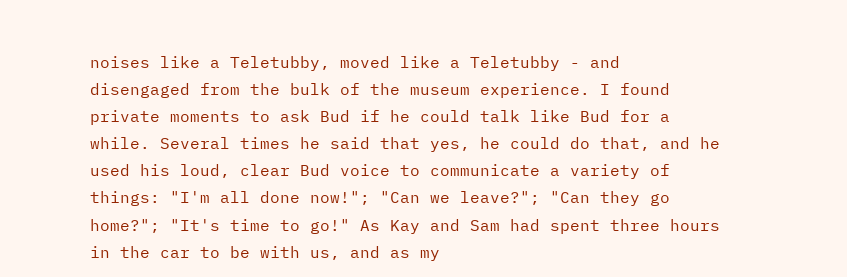noises like a Teletubby, moved like a Teletubby - and disengaged from the bulk of the museum experience. I found private moments to ask Bud if he could talk like Bud for a while. Several times he said that yes, he could do that, and he used his loud, clear Bud voice to communicate a variety of things: "I'm all done now!"; "Can we leave?"; "Can they go home?"; "It's time to go!" As Kay and Sam had spent three hours in the car to be with us, and as my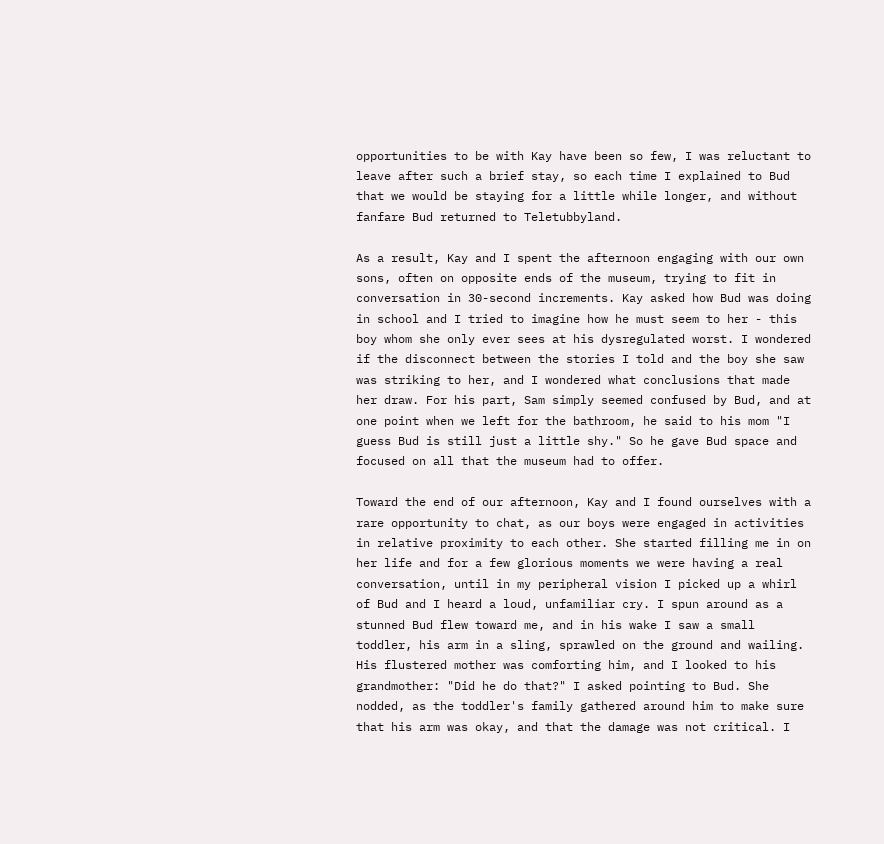opportunities to be with Kay have been so few, I was reluctant to leave after such a brief stay, so each time I explained to Bud that we would be staying for a little while longer, and without fanfare Bud returned to Teletubbyland.

As a result, Kay and I spent the afternoon engaging with our own sons, often on opposite ends of the museum, trying to fit in conversation in 30-second increments. Kay asked how Bud was doing in school and I tried to imagine how he must seem to her - this boy whom she only ever sees at his dysregulated worst. I wondered if the disconnect between the stories I told and the boy she saw was striking to her, and I wondered what conclusions that made her draw. For his part, Sam simply seemed confused by Bud, and at one point when we left for the bathroom, he said to his mom "I guess Bud is still just a little shy." So he gave Bud space and focused on all that the museum had to offer.

Toward the end of our afternoon, Kay and I found ourselves with a rare opportunity to chat, as our boys were engaged in activities in relative proximity to each other. She started filling me in on her life and for a few glorious moments we were having a real conversation, until in my peripheral vision I picked up a whirl of Bud and I heard a loud, unfamiliar cry. I spun around as a stunned Bud flew toward me, and in his wake I saw a small toddler, his arm in a sling, sprawled on the ground and wailing. His flustered mother was comforting him, and I looked to his grandmother: "Did he do that?" I asked pointing to Bud. She nodded, as the toddler's family gathered around him to make sure that his arm was okay, and that the damage was not critical. I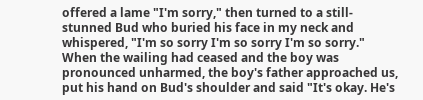offered a lame "I'm sorry," then turned to a still-stunned Bud who buried his face in my neck and whispered, "I'm so sorry I'm so sorry I'm so sorry." When the wailing had ceased and the boy was pronounced unharmed, the boy's father approached us, put his hand on Bud's shoulder and said "It's okay. He's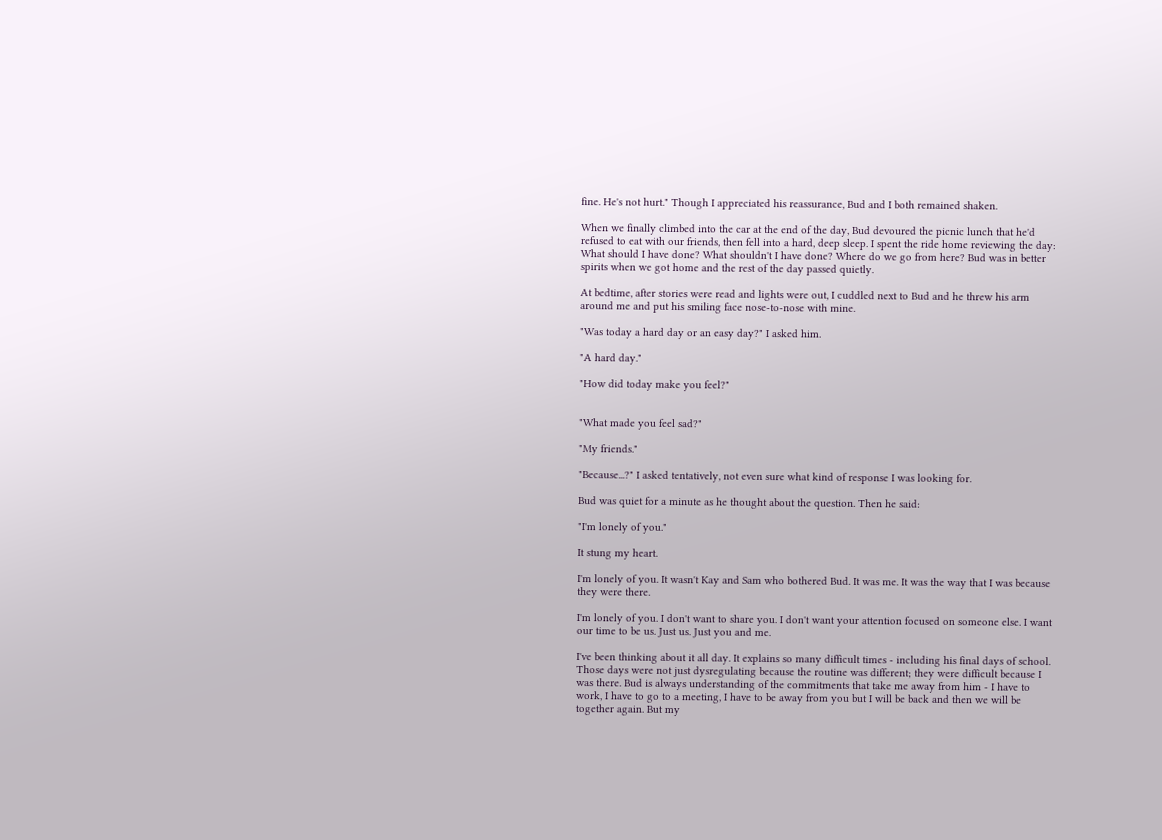fine. He's not hurt." Though I appreciated his reassurance, Bud and I both remained shaken.

When we finally climbed into the car at the end of the day, Bud devoured the picnic lunch that he'd refused to eat with our friends, then fell into a hard, deep sleep. I spent the ride home reviewing the day: What should I have done? What shouldn't I have done? Where do we go from here? Bud was in better spirits when we got home and the rest of the day passed quietly.

At bedtime, after stories were read and lights were out, I cuddled next to Bud and he threw his arm around me and put his smiling face nose-to-nose with mine.

"Was today a hard day or an easy day?" I asked him.

"A hard day."

"How did today make you feel?"


"What made you feel sad?"

"My friends."

"Because...?" I asked tentatively, not even sure what kind of response I was looking for.

Bud was quiet for a minute as he thought about the question. Then he said:

"I'm lonely of you."

It stung my heart.

I'm lonely of you. It wasn't Kay and Sam who bothered Bud. It was me. It was the way that I was because they were there.

I'm lonely of you. I don't want to share you. I don't want your attention focused on someone else. I want our time to be us. Just us. Just you and me.

I've been thinking about it all day. It explains so many difficult times - including his final days of school. Those days were not just dysregulating because the routine was different; they were difficult because I was there. Bud is always understanding of the commitments that take me away from him - I have to work, I have to go to a meeting, I have to be away from you but I will be back and then we will be together again. But my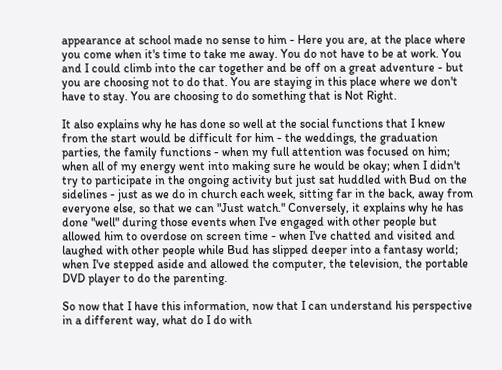appearance at school made no sense to him - Here you are, at the place where you come when it's time to take me away. You do not have to be at work. You and I could climb into the car together and be off on a great adventure - but you are choosing not to do that. You are staying in this place where we don't have to stay. You are choosing to do something that is Not Right.

It also explains why he has done so well at the social functions that I knew from the start would be difficult for him - the weddings, the graduation parties, the family functions - when my full attention was focused on him; when all of my energy went into making sure he would be okay; when I didn't try to participate in the ongoing activity but just sat huddled with Bud on the sidelines - just as we do in church each week, sitting far in the back, away from everyone else, so that we can "Just watch." Conversely, it explains why he has done "well" during those events when I've engaged with other people but allowed him to overdose on screen time - when I've chatted and visited and laughed with other people while Bud has slipped deeper into a fantasy world; when I've stepped aside and allowed the computer, the television, the portable DVD player to do the parenting.

So now that I have this information, now that I can understand his perspective in a different way, what do I do with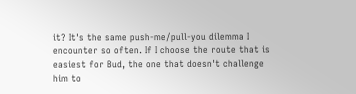it? It's the same push-me/pull-you dilemma I encounter so often. If I choose the route that is easiest for Bud, the one that doesn't challenge him to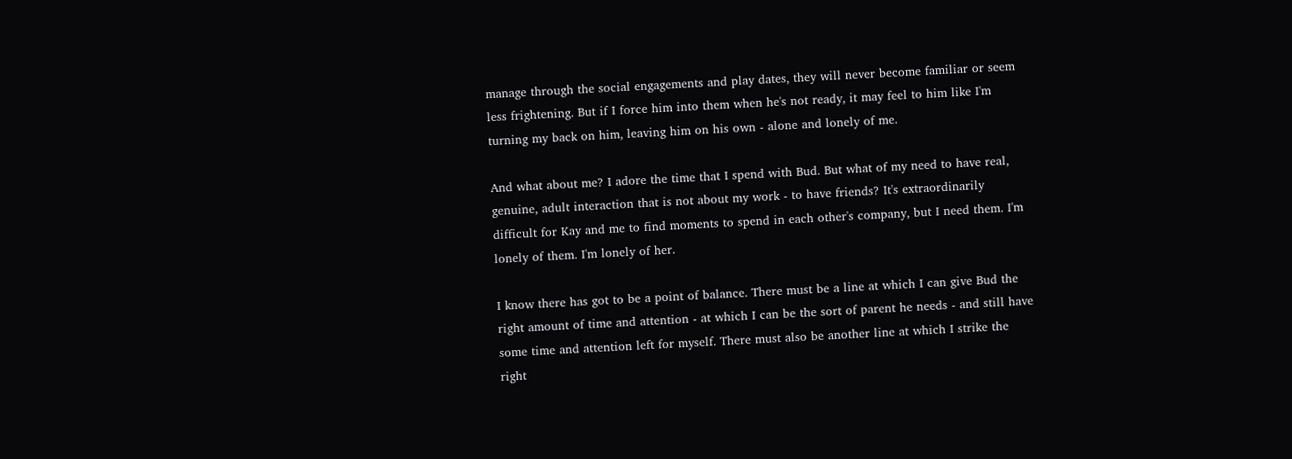manage through the social engagements and play dates, they will never become familiar or seem less frightening. But if I force him into them when he's not ready, it may feel to him like I'm turning my back on him, leaving him on his own - alone and lonely of me.

And what about me? I adore the time that I spend with Bud. But what of my need to have real, genuine, adult interaction that is not about my work - to have friends? It's extraordinarily difficult for Kay and me to find moments to spend in each other's company, but I need them. I'm lonely of them. I'm lonely of her.

I know there has got to be a point of balance. There must be a line at which I can give Bud the right amount of time and attention - at which I can be the sort of parent he needs - and still have some time and attention left for myself. There must also be another line at which I strike the right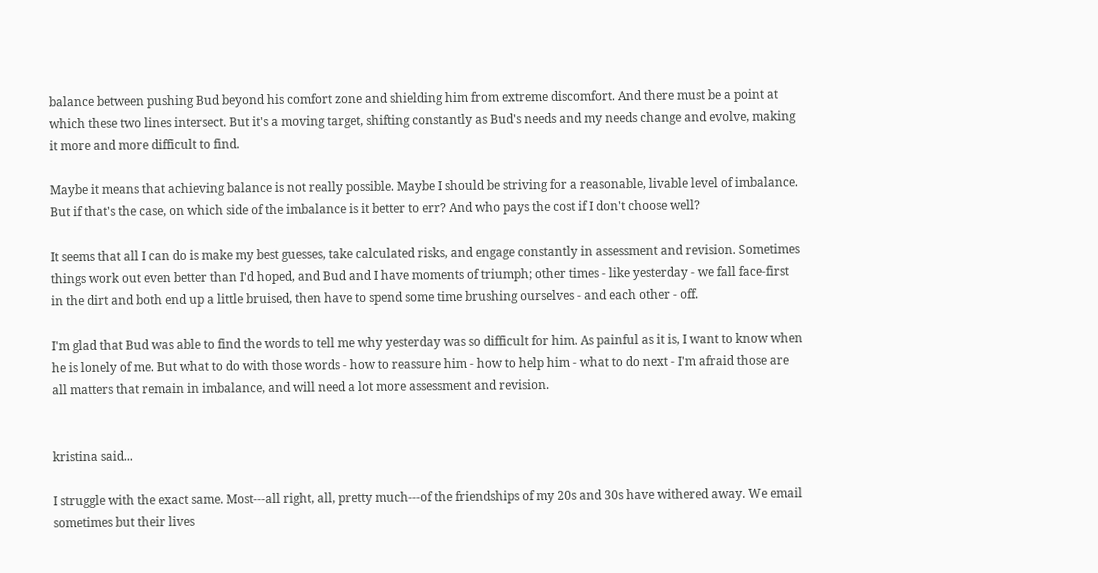balance between pushing Bud beyond his comfort zone and shielding him from extreme discomfort. And there must be a point at which these two lines intersect. But it's a moving target, shifting constantly as Bud's needs and my needs change and evolve, making it more and more difficult to find.

Maybe it means that achieving balance is not really possible. Maybe I should be striving for a reasonable, livable level of imbalance. But if that's the case, on which side of the imbalance is it better to err? And who pays the cost if I don't choose well?

It seems that all I can do is make my best guesses, take calculated risks, and engage constantly in assessment and revision. Sometimes things work out even better than I'd hoped, and Bud and I have moments of triumph; other times - like yesterday - we fall face-first in the dirt and both end up a little bruised, then have to spend some time brushing ourselves - and each other - off.

I'm glad that Bud was able to find the words to tell me why yesterday was so difficult for him. As painful as it is, I want to know when he is lonely of me. But what to do with those words - how to reassure him - how to help him - what to do next - I'm afraid those are all matters that remain in imbalance, and will need a lot more assessment and revision.


kristina said...

I struggle with the exact same. Most---all right, all, pretty much---of the friendships of my 20s and 30s have withered away. We email sometimes but their lives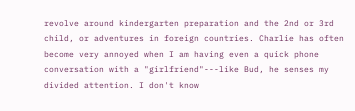revolve around kindergarten preparation and the 2nd or 3rd child, or adventures in foreign countries. Charlie has often become very annoyed when I am having even a quick phone conversation with a "girlfriend"---like Bud, he senses my divided attention. I don't know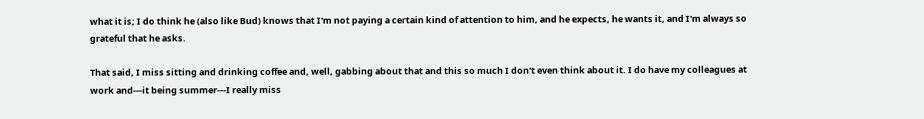what it is; I do think he (also like Bud) knows that I'm not paying a certain kind of attention to him, and he expects, he wants it, and I'm always so grateful that he asks.

That said, I miss sitting and drinking coffee and, well, gabbing about that and this so much I don't even think about it. I do have my colleagues at work and---it being summer---I really miss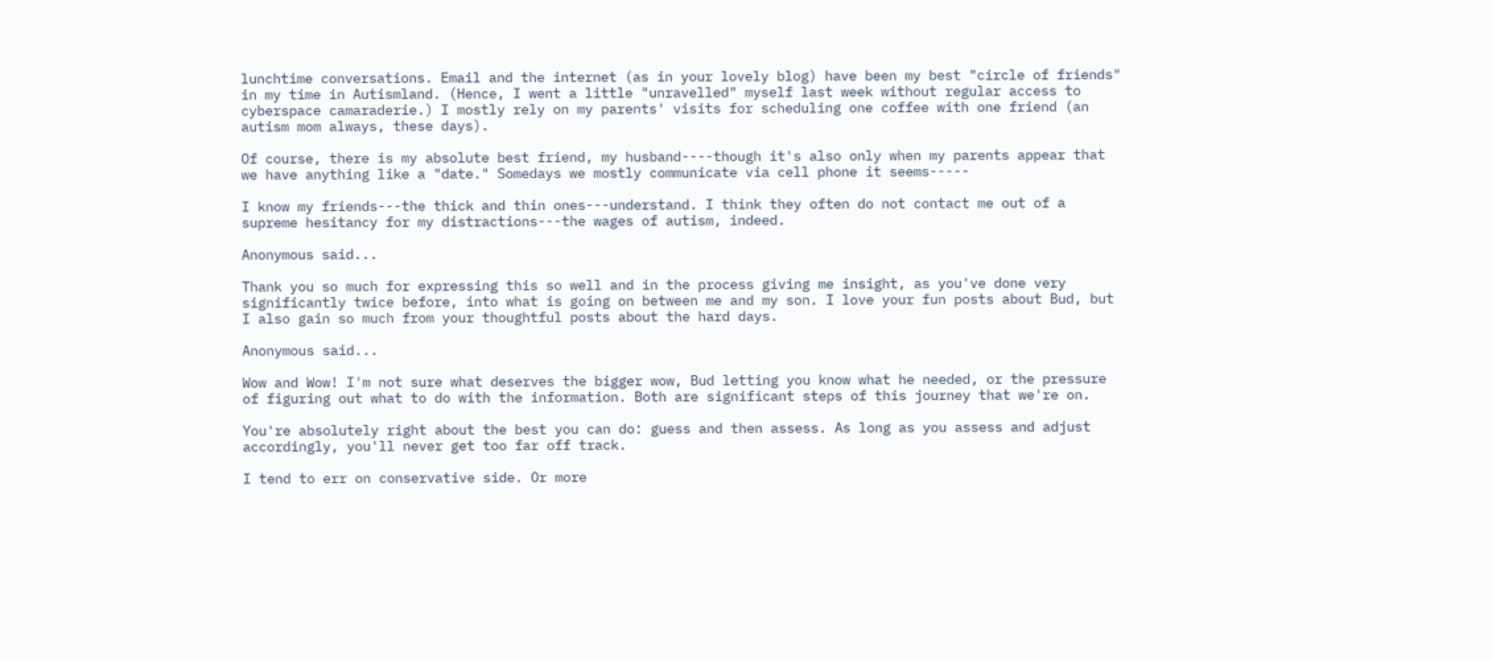lunchtime conversations. Email and the internet (as in your lovely blog) have been my best "circle of friends" in my time in Autismland. (Hence, I went a little "unravelled" myself last week without regular access to cyberspace camaraderie.) I mostly rely on my parents' visits for scheduling one coffee with one friend (an autism mom always, these days).

Of course, there is my absolute best friend, my husband----though it's also only when my parents appear that we have anything like a "date." Somedays we mostly communicate via cell phone it seems-----

I know my friends---the thick and thin ones---understand. I think they often do not contact me out of a supreme hesitancy for my distractions---the wages of autism, indeed.

Anonymous said...

Thank you so much for expressing this so well and in the process giving me insight, as you've done very significantly twice before, into what is going on between me and my son. I love your fun posts about Bud, but I also gain so much from your thoughtful posts about the hard days.

Anonymous said...

Wow and Wow! I'm not sure what deserves the bigger wow, Bud letting you know what he needed, or the pressure of figuring out what to do with the information. Both are significant steps of this journey that we're on.

You're absolutely right about the best you can do: guess and then assess. As long as you assess and adjust accordingly, you'll never get too far off track.

I tend to err on conservative side. Or more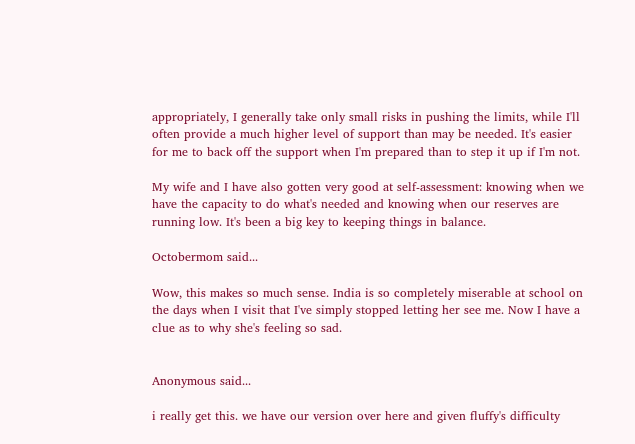appropriately, I generally take only small risks in pushing the limits, while I'll often provide a much higher level of support than may be needed. It's easier for me to back off the support when I'm prepared than to step it up if I'm not.

My wife and I have also gotten very good at self-assessment: knowing when we have the capacity to do what's needed and knowing when our reserves are running low. It's been a big key to keeping things in balance.

Octobermom said...

Wow, this makes so much sense. India is so completely miserable at school on the days when I visit that I've simply stopped letting her see me. Now I have a clue as to why she's feeling so sad.


Anonymous said...

i really get this. we have our version over here and given fluffy's difficulty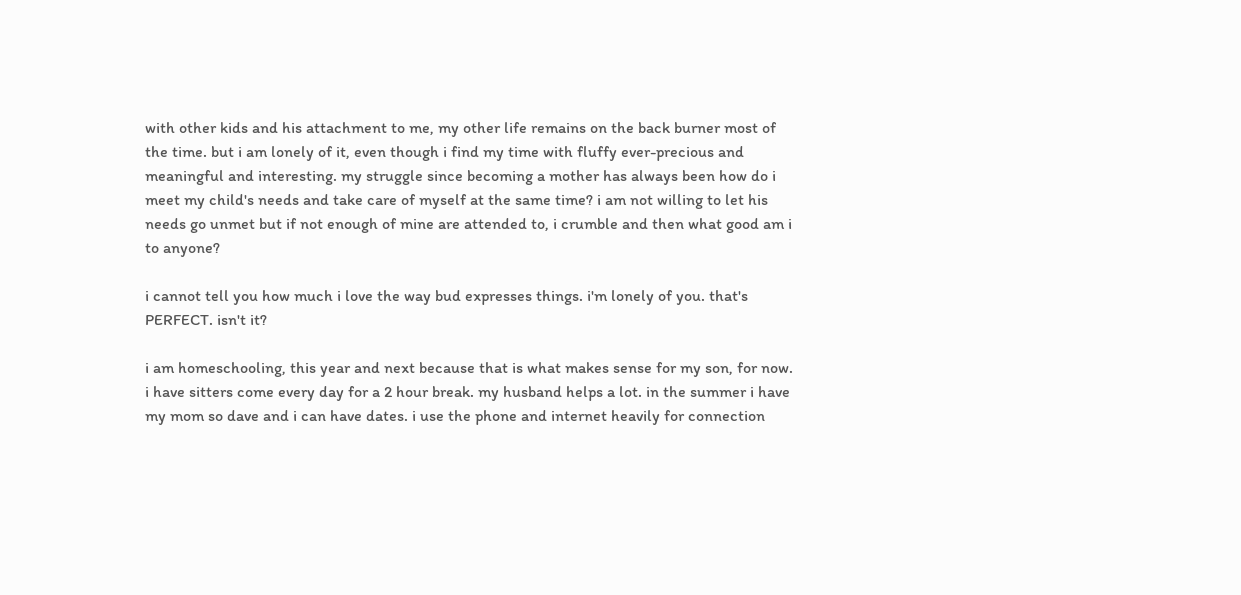with other kids and his attachment to me, my other life remains on the back burner most of the time. but i am lonely of it, even though i find my time with fluffy ever-precious and meaningful and interesting. my struggle since becoming a mother has always been how do i meet my child's needs and take care of myself at the same time? i am not willing to let his needs go unmet but if not enough of mine are attended to, i crumble and then what good am i to anyone?

i cannot tell you how much i love the way bud expresses things. i'm lonely of you. that's PERFECT. isn't it?

i am homeschooling, this year and next because that is what makes sense for my son, for now. i have sitters come every day for a 2 hour break. my husband helps a lot. in the summer i have my mom so dave and i can have dates. i use the phone and internet heavily for connection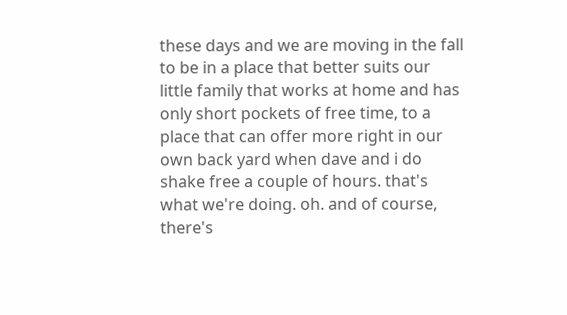these days and we are moving in the fall to be in a place that better suits our little family that works at home and has only short pockets of free time, to a place that can offer more right in our own back yard when dave and i do shake free a couple of hours. that's what we're doing. oh. and of course, there's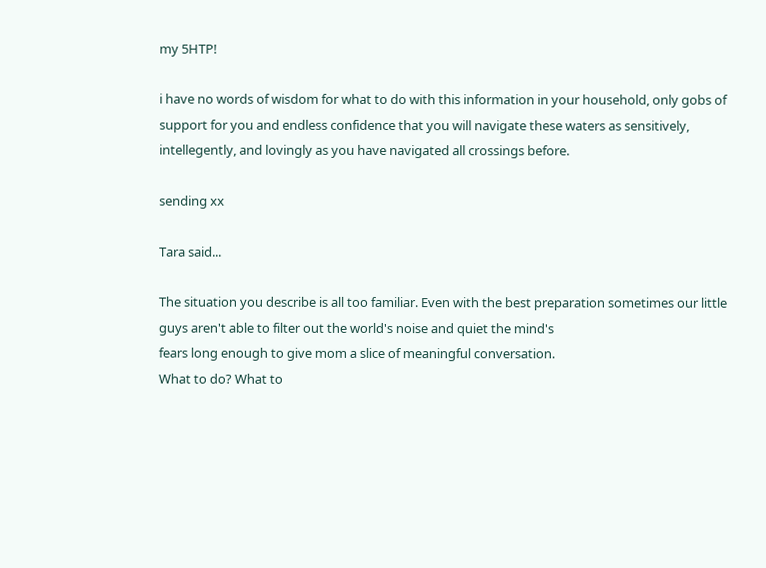my 5HTP!

i have no words of wisdom for what to do with this information in your household, only gobs of support for you and endless confidence that you will navigate these waters as sensitively, intellegently, and lovingly as you have navigated all crossings before.

sending xx

Tara said...

The situation you describe is all too familiar. Even with the best preparation sometimes our little guys aren't able to filter out the world's noise and quiet the mind's
fears long enough to give mom a slice of meaningful conversation.
What to do? What to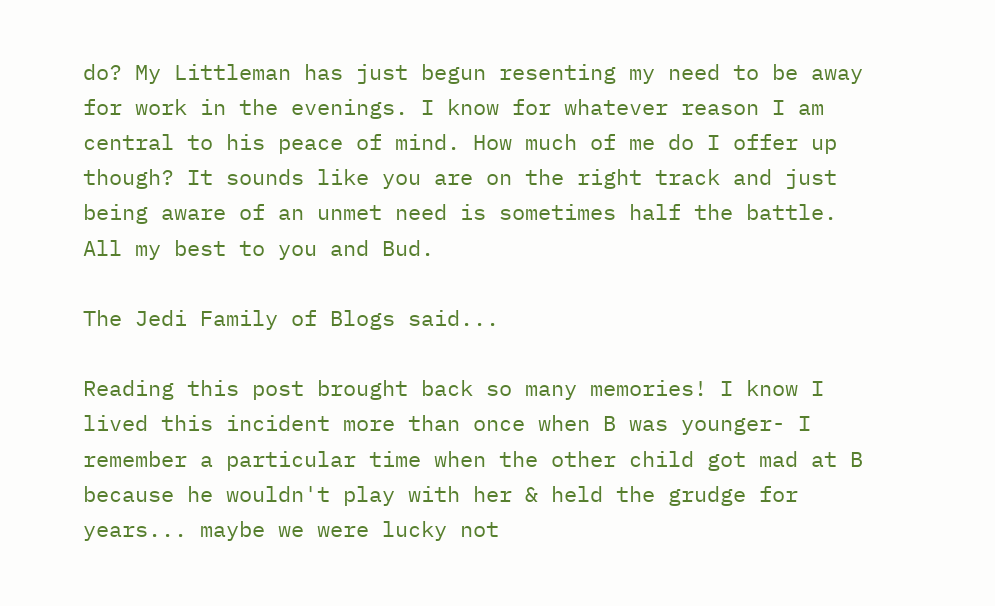do? My Littleman has just begun resenting my need to be away for work in the evenings. I know for whatever reason I am central to his peace of mind. How much of me do I offer up though? It sounds like you are on the right track and just being aware of an unmet need is sometimes half the battle.
All my best to you and Bud.

The Jedi Family of Blogs said...

Reading this post brought back so many memories! I know I lived this incident more than once when B was younger- I remember a particular time when the other child got mad at B because he wouldn't play with her & held the grudge for years... maybe we were lucky not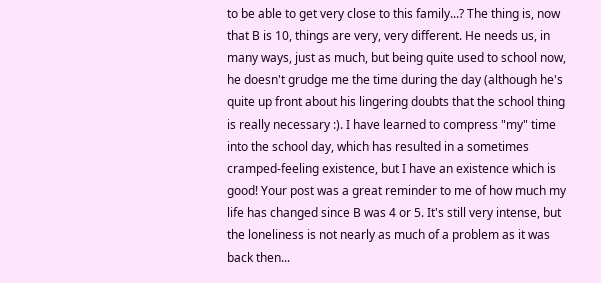to be able to get very close to this family...? The thing is, now that B is 10, things are very, very different. He needs us, in many ways, just as much, but being quite used to school now, he doesn't grudge me the time during the day (although he's quite up front about his lingering doubts that the school thing is really necessary :). I have learned to compress "my" time into the school day, which has resulted in a sometimes cramped-feeling existence, but I have an existence which is good! Your post was a great reminder to me of how much my life has changed since B was 4 or 5. It's still very intense, but the loneliness is not nearly as much of a problem as it was back then...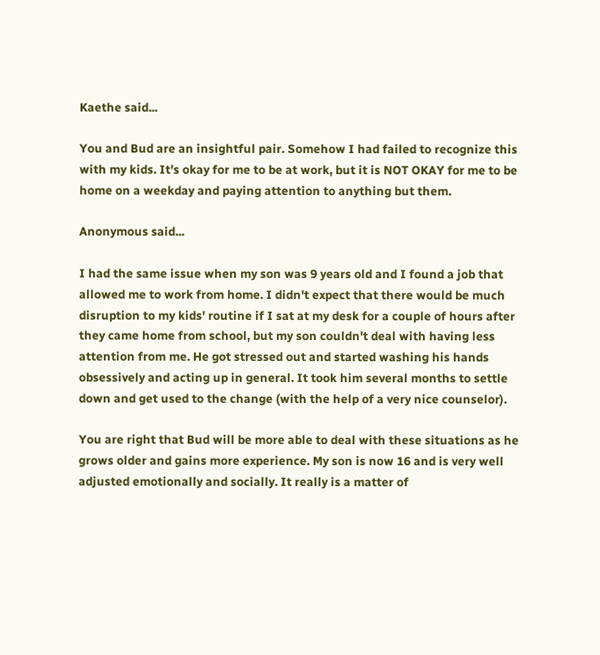Kaethe said...

You and Bud are an insightful pair. Somehow I had failed to recognize this with my kids. It's okay for me to be at work, but it is NOT OKAY for me to be home on a weekday and paying attention to anything but them.

Anonymous said...

I had the same issue when my son was 9 years old and I found a job that allowed me to work from home. I didn't expect that there would be much disruption to my kids' routine if I sat at my desk for a couple of hours after they came home from school, but my son couldn't deal with having less attention from me. He got stressed out and started washing his hands obsessively and acting up in general. It took him several months to settle down and get used to the change (with the help of a very nice counselor).

You are right that Bud will be more able to deal with these situations as he grows older and gains more experience. My son is now 16 and is very well adjusted emotionally and socially. It really is a matter of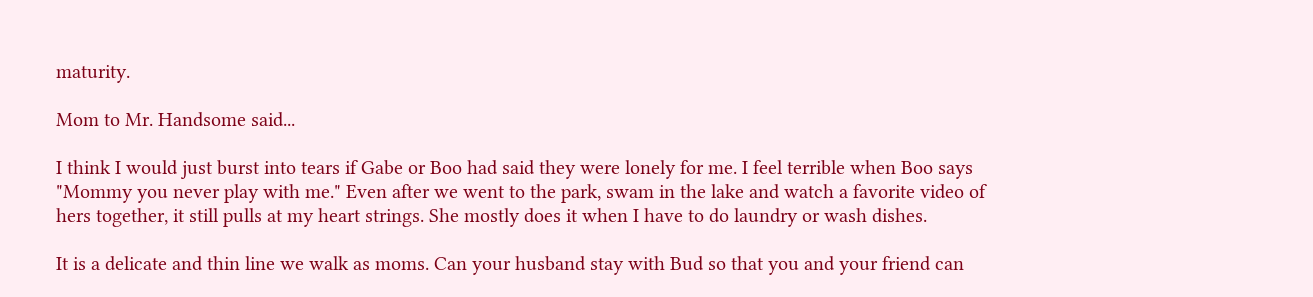maturity.

Mom to Mr. Handsome said...

I think I would just burst into tears if Gabe or Boo had said they were lonely for me. I feel terrible when Boo says "Mommy you never play with me." Even after we went to the park, swam in the lake and watch a favorite video of hers together, it still pulls at my heart strings. She mostly does it when I have to do laundry or wash dishes.

It is a delicate and thin line we walk as moms. Can your husband stay with Bud so that you and your friend can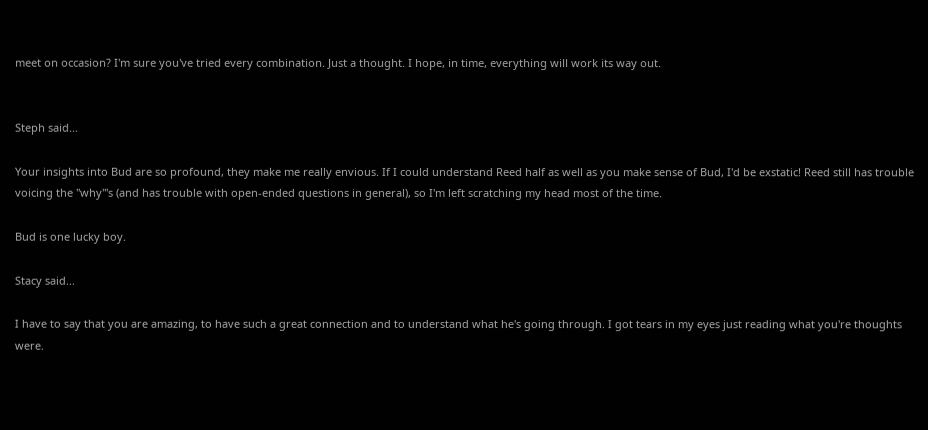meet on occasion? I'm sure you've tried every combination. Just a thought. I hope, in time, everything will work its way out.


Steph said...

Your insights into Bud are so profound, they make me really envious. If I could understand Reed half as well as you make sense of Bud, I'd be exstatic! Reed still has trouble voicing the "why"'s (and has trouble with open-ended questions in general), so I'm left scratching my head most of the time.

Bud is one lucky boy.

Stacy said...

I have to say that you are amazing, to have such a great connection and to understand what he's going through. I got tears in my eyes just reading what you're thoughts were.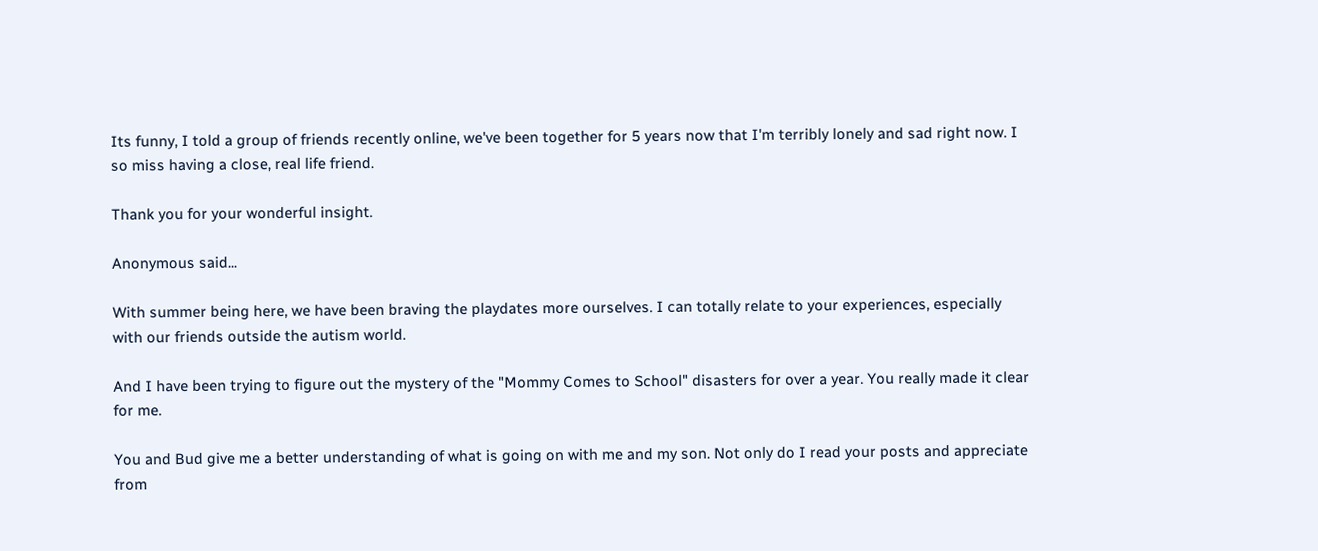Its funny, I told a group of friends recently online, we've been together for 5 years now that I'm terribly lonely and sad right now. I so miss having a close, real life friend.

Thank you for your wonderful insight.

Anonymous said...

With summer being here, we have been braving the playdates more ourselves. I can totally relate to your experiences, especially with our friends outside the autism world.

And I have been trying to figure out the mystery of the "Mommy Comes to School" disasters for over a year. You really made it clear for me.

You and Bud give me a better understanding of what is going on with me and my son. Not only do I read your posts and appreciate from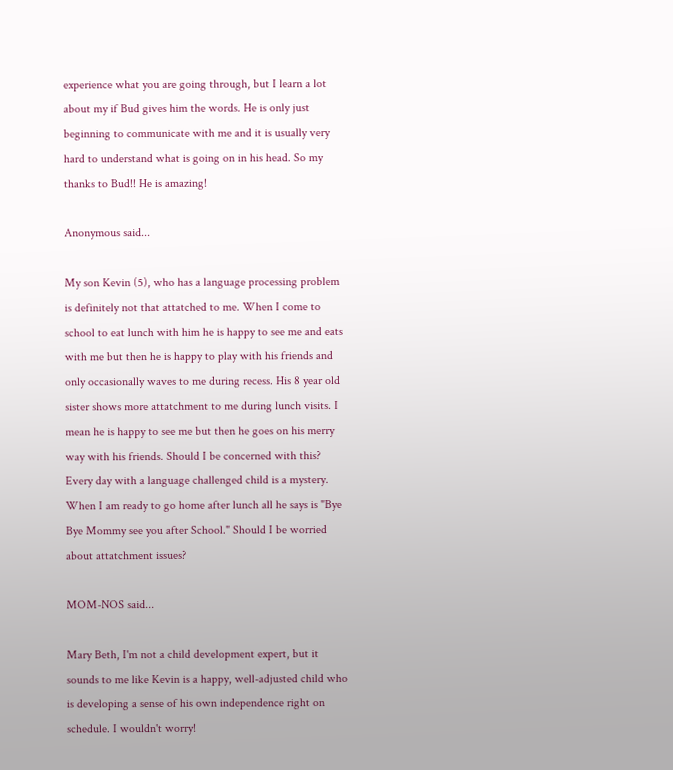experience what you are going through, but I learn a lot about my if Bud gives him the words. He is only just beginning to communicate with me and it is usually very hard to understand what is going on in his head. So my thanks to Bud!! He is amazing!

Anonymous said...

My son Kevin (5), who has a language processing problem is definitely not that attatched to me. When I come to school to eat lunch with him he is happy to see me and eats with me but then he is happy to play with his friends and only occasionally waves to me during recess. His 8 year old sister shows more attatchment to me during lunch visits. I mean he is happy to see me but then he goes on his merry way with his friends. Should I be concerned with this? Every day with a language challenged child is a mystery. When I am ready to go home after lunch all he says is "Bye Bye Mommy see you after School." Should I be worried about attatchment issues?

MOM-NOS said...

Mary Beth, I'm not a child development expert, but it sounds to me like Kevin is a happy, well-adjusted child who is developing a sense of his own independence right on schedule. I wouldn't worry!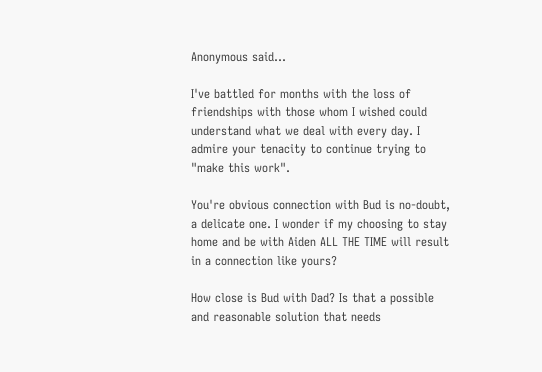Anonymous said...

I've battled for months with the loss of friendships with those whom I wished could understand what we deal with every day. I admire your tenacity to continue trying to "make this work".

You're obvious connection with Bud is no-doubt, a delicate one. I wonder if my choosing to stay home and be with Aiden ALL THE TIME will result in a connection like yours?

How close is Bud with Dad? Is that a possible and reasonable solution that needs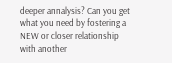deeper annalysis? Can you get what you need by fostering a NEW or closer relationship with another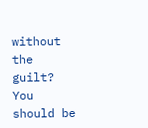without the guilt? You should be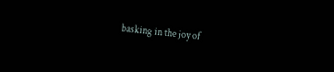basking in the joy of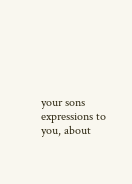your sons expressions to you, about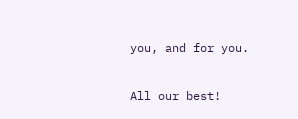you, and for you.

All our best!